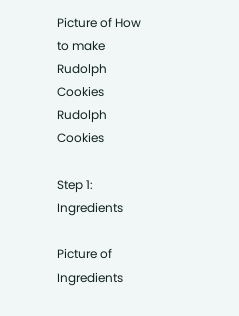Picture of How to make Rudolph Cookies
Rudolph Cookies

Step 1: Ingredients

Picture of Ingredients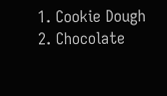1. Cookie Dough
2. Chocolate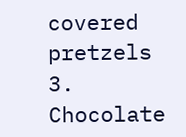covered pretzels
3. Chocolate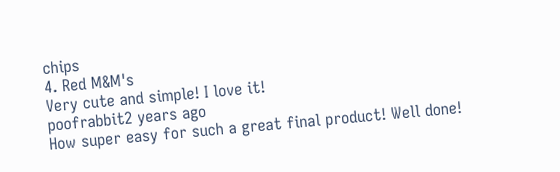chips
4. Red M&M's
Very cute and simple! I love it!
poofrabbit2 years ago
How super easy for such a great final product! Well done!